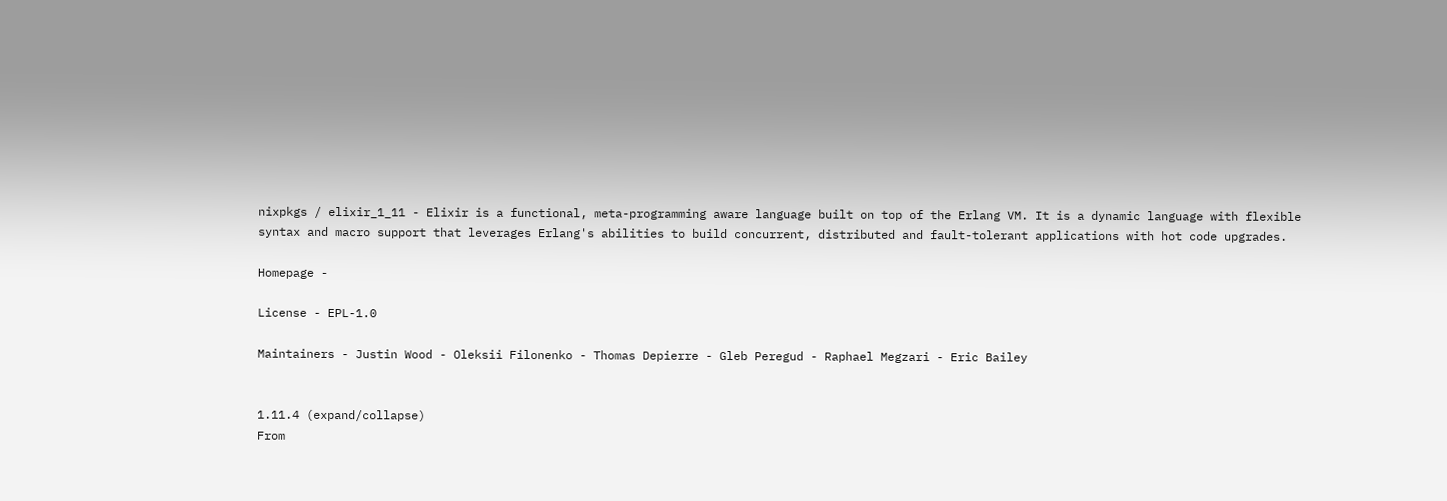nixpkgs / elixir_1_11 - Elixir is a functional, meta-programming aware language built on top of the Erlang VM. It is a dynamic language with flexible syntax and macro support that leverages Erlang's abilities to build concurrent, distributed and fault-tolerant applications with hot code upgrades.

Homepage -

License - EPL-1.0

Maintainers - Justin Wood - Oleksii Filonenko - Thomas Depierre - Gleb Peregud - Raphael Megzari - Eric Bailey


1.11.4 (expand/collapse)
From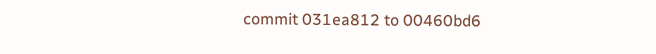commit 031ea812 to 00460bd6